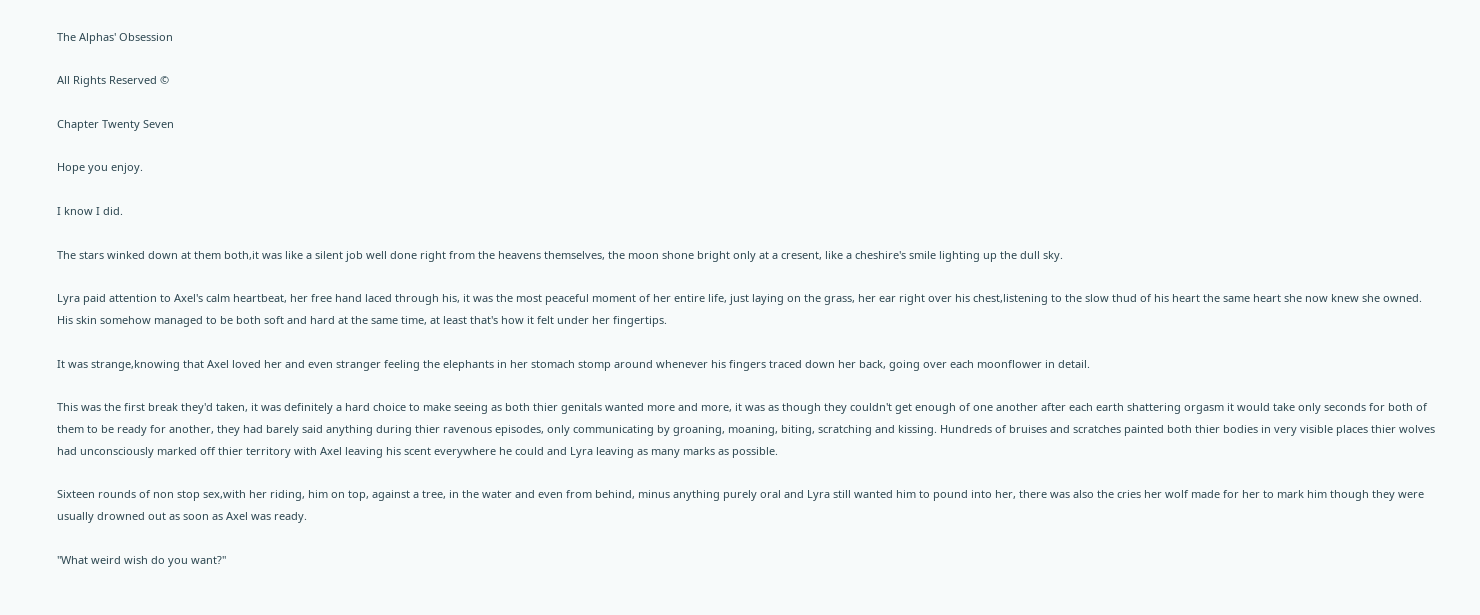The Alphas' Obsession

All Rights Reserved ©

Chapter Twenty Seven

Hope you enjoy.

I know I did.

The stars winked down at them both,it was like a silent job well done right from the heavens themselves, the moon shone bright only at a cresent, like a cheshire's smile lighting up the dull sky.

Lyra paid attention to Axel's calm heartbeat, her free hand laced through his, it was the most peaceful moment of her entire life, just laying on the grass, her ear right over his chest,listening to the slow thud of his heart the same heart she now knew she owned. His skin somehow managed to be both soft and hard at the same time, at least that's how it felt under her fingertips.

It was strange,knowing that Axel loved her and even stranger feeling the elephants in her stomach stomp around whenever his fingers traced down her back, going over each moonflower in detail.

This was the first break they'd taken, it was definitely a hard choice to make seeing as both thier genitals wanted more and more, it was as though they couldn't get enough of one another after each earth shattering orgasm it would take only seconds for both of them to be ready for another, they had barely said anything during thier ravenous episodes, only communicating by groaning, moaning, biting, scratching and kissing. Hundreds of bruises and scratches painted both thier bodies in very visible places thier wolves had unconsciously marked off thier territory with Axel leaving his scent everywhere he could and Lyra leaving as many marks as possible.

Sixteen rounds of non stop sex,with her riding, him on top, against a tree, in the water and even from behind, minus anything purely oral and Lyra still wanted him to pound into her, there was also the cries her wolf made for her to mark him though they were usually drowned out as soon as Axel was ready.

"What weird wish do you want?"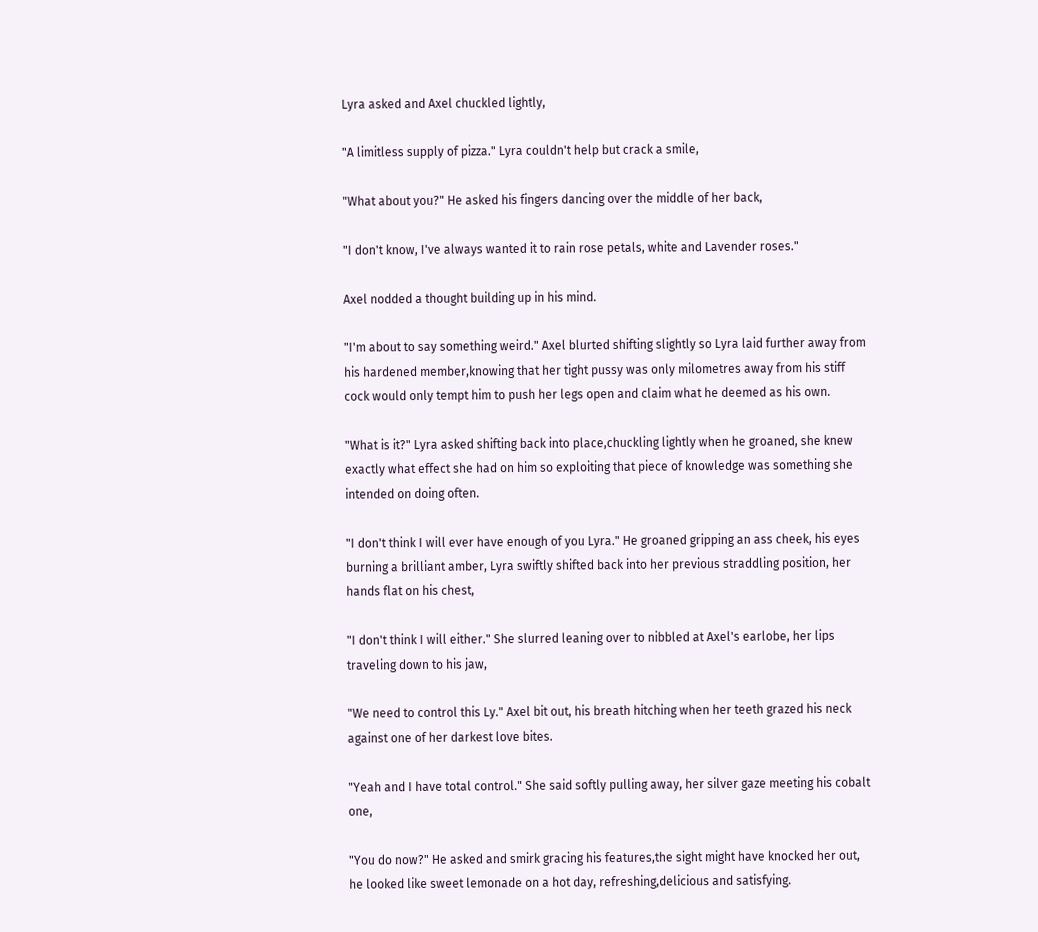Lyra asked and Axel chuckled lightly,

"A limitless supply of pizza." Lyra couldn't help but crack a smile,

"What about you?" He asked his fingers dancing over the middle of her back,

"I don't know, I've always wanted it to rain rose petals, white and Lavender roses."

Axel nodded a thought building up in his mind.

"I'm about to say something weird." Axel blurted shifting slightly so Lyra laid further away from his hardened member,knowing that her tight pussy was only milometres away from his stiff cock would only tempt him to push her legs open and claim what he deemed as his own.

"What is it?" Lyra asked shifting back into place,chuckling lightly when he groaned, she knew exactly what effect she had on him so exploiting that piece of knowledge was something she intended on doing often.

"I don't think I will ever have enough of you Lyra." He groaned gripping an ass cheek, his eyes burning a brilliant amber, Lyra swiftly shifted back into her previous straddling position, her hands flat on his chest,

"I don't think I will either." She slurred leaning over to nibbled at Axel's earlobe, her lips traveling down to his jaw,

"We need to control this Ly." Axel bit out, his breath hitching when her teeth grazed his neck against one of her darkest love bites.

"Yeah and I have total control." She said softly pulling away, her silver gaze meeting his cobalt one,

"You do now?" He asked and smirk gracing his features,the sight might have knocked her out, he looked like sweet lemonade on a hot day, refreshing,delicious and satisfying.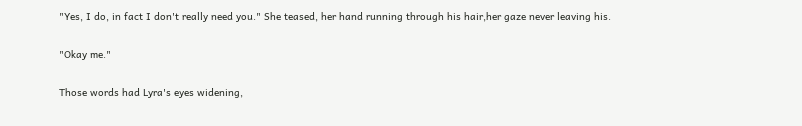"Yes, I do, in fact I don't really need you." She teased, her hand running through his hair,her gaze never leaving his.

"Okay me."

Those words had Lyra's eyes widening,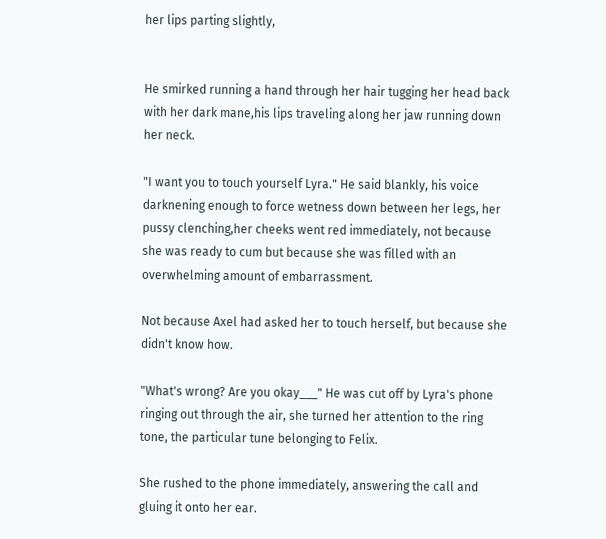her lips parting slightly,


He smirked running a hand through her hair tugging her head back with her dark mane,his lips traveling along her jaw running down her neck.

"I want you to touch yourself Lyra." He said blankly, his voice darknening enough to force wetness down between her legs, her pussy clenching,her cheeks went red immediately, not because she was ready to cum but because she was filled with an overwhelming amount of embarrassment.

Not because Axel had asked her to touch herself, but because she didn't know how.

"What's wrong? Are you okay___" He was cut off by Lyra's phone ringing out through the air, she turned her attention to the ring tone, the particular tune belonging to Felix.

She rushed to the phone immediately, answering the call and gluing it onto her ear.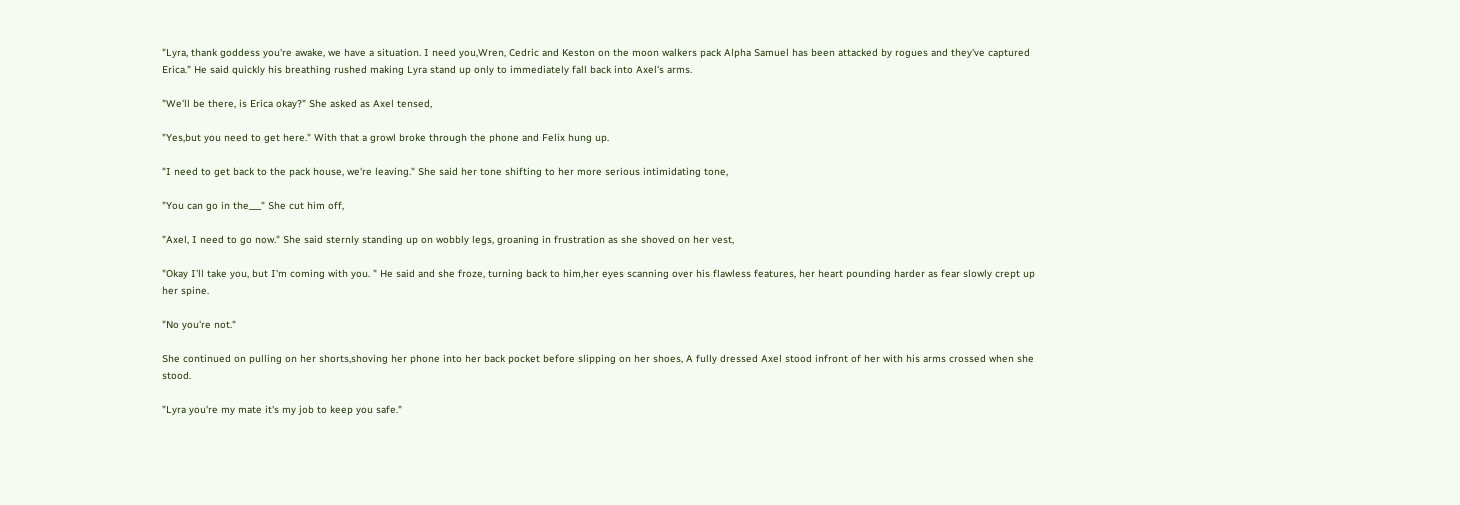"Lyra, thank goddess you're awake, we have a situation. I need you,Wren, Cedric and Keston on the moon walkers pack Alpha Samuel has been attacked by rogues and they've captured Erica." He said quickly his breathing rushed making Lyra stand up only to immediately fall back into Axel's arms.

"We'll be there, is Erica okay?" She asked as Axel tensed,

"Yes,but you need to get here." With that a growl broke through the phone and Felix hung up.

"I need to get back to the pack house, we're leaving." She said her tone shifting to her more serious intimidating tone,

"You can go in the___" She cut him off,

"Axel, I need to go now." She said sternly standing up on wobbly legs, groaning in frustration as she shoved on her vest,

"Okay I'll take you, but I'm coming with you. " He said and she froze, turning back to him,her eyes scanning over his flawless features, her heart pounding harder as fear slowly crept up her spine.

"No you're not."

She continued on pulling on her shorts,shoving her phone into her back pocket before slipping on her shoes, A fully dressed Axel stood infront of her with his arms crossed when she stood.

"Lyra you're my mate it's my job to keep you safe."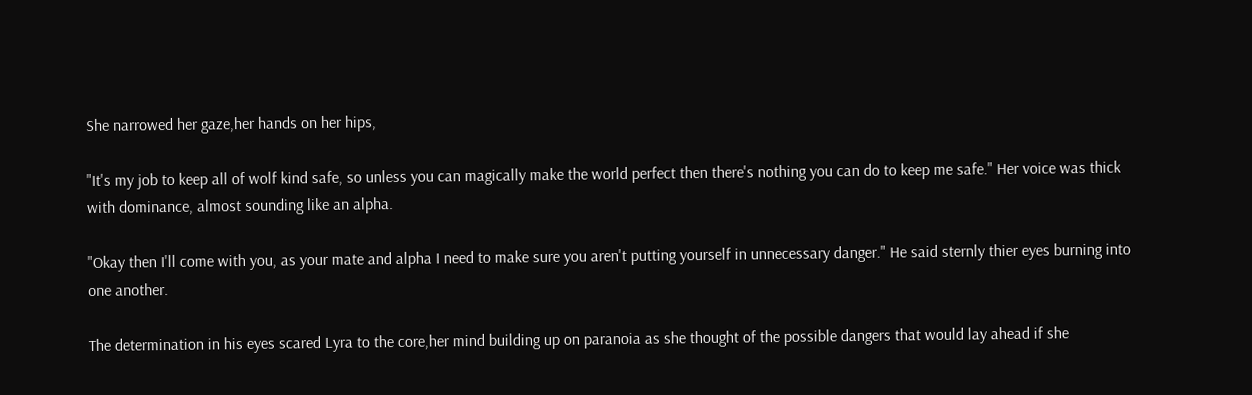She narrowed her gaze,her hands on her hips,

"It's my job to keep all of wolf kind safe, so unless you can magically make the world perfect then there's nothing you can do to keep me safe." Her voice was thick with dominance, almost sounding like an alpha.

"Okay then I'll come with you, as your mate and alpha I need to make sure you aren't putting yourself in unnecessary danger." He said sternly thier eyes burning into one another.

The determination in his eyes scared Lyra to the core,her mind building up on paranoia as she thought of the possible dangers that would lay ahead if she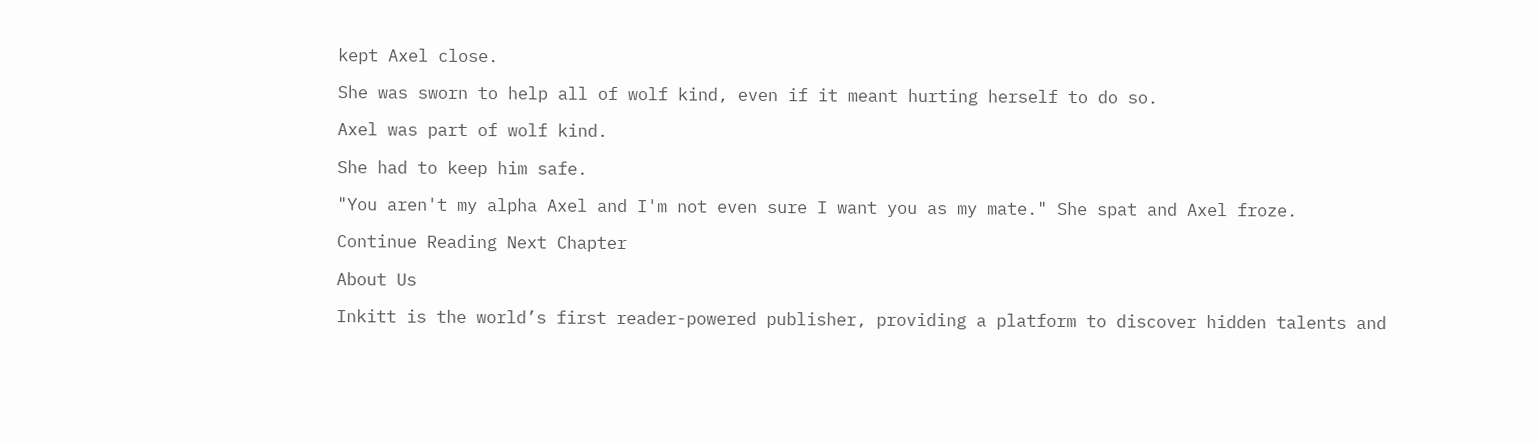kept Axel close.

She was sworn to help all of wolf kind, even if it meant hurting herself to do so.

Axel was part of wolf kind.

She had to keep him safe.

"You aren't my alpha Axel and I'm not even sure I want you as my mate." She spat and Axel froze.

Continue Reading Next Chapter

About Us

Inkitt is the world’s first reader-powered publisher, providing a platform to discover hidden talents and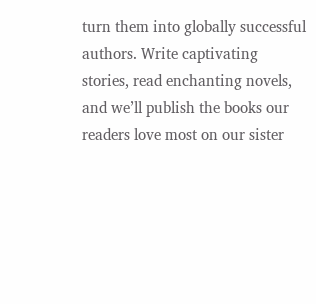turn them into globally successful authors. Write captivating stories, read enchanting novels, and we’ll publish the books our readers love most on our sister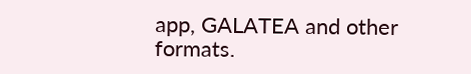app, GALATEA and other formats.